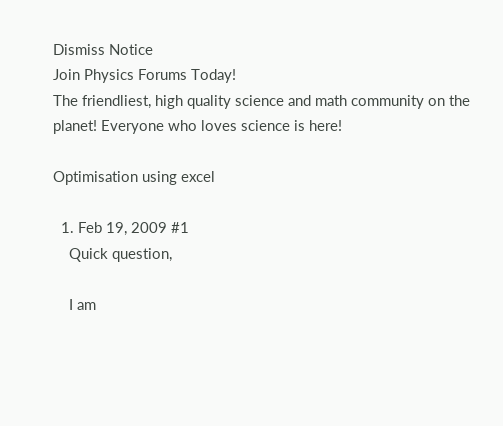Dismiss Notice
Join Physics Forums Today!
The friendliest, high quality science and math community on the planet! Everyone who loves science is here!

Optimisation using excel

  1. Feb 19, 2009 #1
    Quick question,

    I am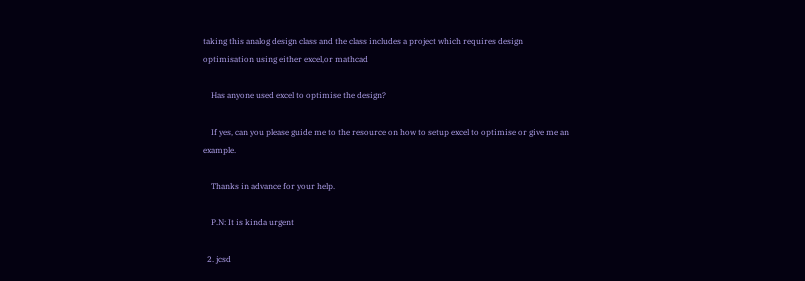taking this analog design class and the class includes a project which requires design optimisation using either excel,or mathcad

    Has anyone used excel to optimise the design?

    If yes, can you please guide me to the resource on how to setup excel to optimise or give me an example.

    Thanks in advance for your help.

    P.N: It is kinda urgent

  2. jcsd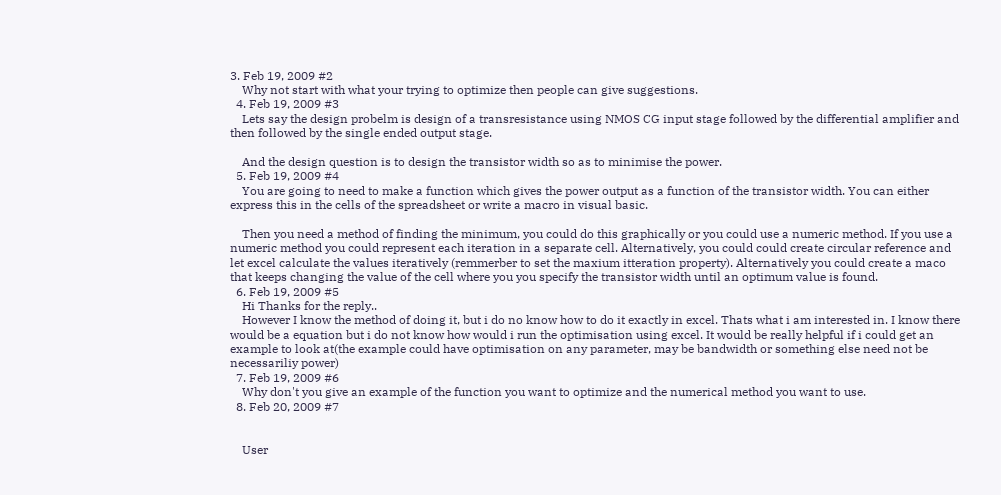3. Feb 19, 2009 #2
    Why not start with what your trying to optimize then people can give suggestions.
  4. Feb 19, 2009 #3
    Lets say the design probelm is design of a transresistance using NMOS CG input stage followed by the differential amplifier and then followed by the single ended output stage.

    And the design question is to design the transistor width so as to minimise the power.
  5. Feb 19, 2009 #4
    You are going to need to make a function which gives the power output as a function of the transistor width. You can either express this in the cells of the spreadsheet or write a macro in visual basic.

    Then you need a method of finding the minimum, you could do this graphically or you could use a numeric method. If you use a numeric method you could represent each iteration in a separate cell. Alternatively, you could could create circular reference and let excel calculate the values iteratively (remmerber to set the maxium itteration property). Alternatively you could create a maco that keeps changing the value of the cell where you you specify the transistor width until an optimum value is found.
  6. Feb 19, 2009 #5
    Hi Thanks for the reply..
    However I know the method of doing it, but i do no know how to do it exactly in excel. Thats what i am interested in. I know there would be a equation but i do not know how would i run the optimisation using excel. It would be really helpful if i could get an example to look at(the example could have optimisation on any parameter, may be bandwidth or something else need not be necessariliy power)
  7. Feb 19, 2009 #6
    Why don't you give an example of the function you want to optimize and the numerical method you want to use.
  8. Feb 20, 2009 #7


    User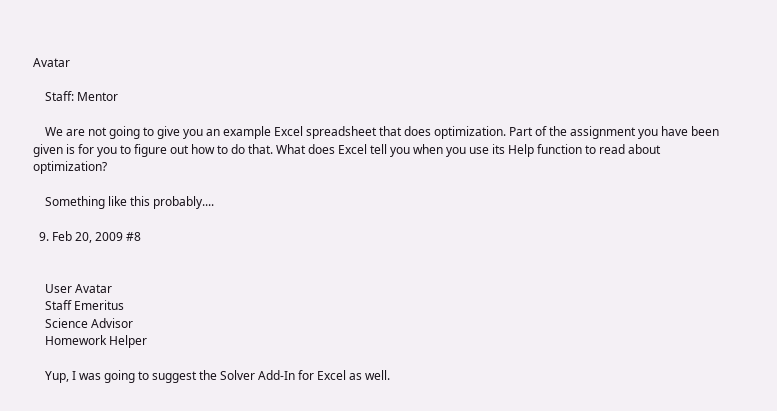Avatar

    Staff: Mentor

    We are not going to give you an example Excel spreadsheet that does optimization. Part of the assignment you have been given is for you to figure out how to do that. What does Excel tell you when you use its Help function to read about optimization?

    Something like this probably....

  9. Feb 20, 2009 #8


    User Avatar
    Staff Emeritus
    Science Advisor
    Homework Helper

    Yup, I was going to suggest the Solver Add-In for Excel as well.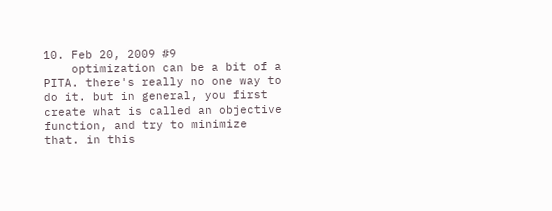10. Feb 20, 2009 #9
    optimization can be a bit of a PITA. there's really no one way to do it. but in general, you first create what is called an objective function, and try to minimize that. in this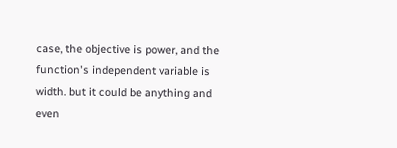case, the objective is power, and the function's independent variable is width. but it could be anything and even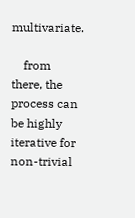multivariate.

    from there, the process can be highly iterative for non-trivial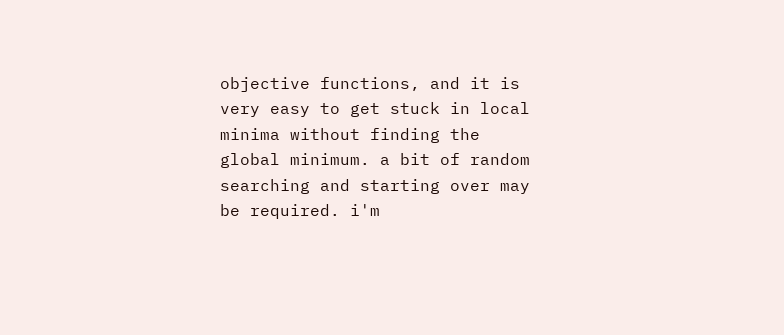objective functions, and it is very easy to get stuck in local minima without finding the global minimum. a bit of random searching and starting over may be required. i'm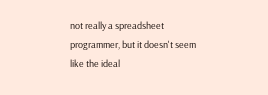not really a spreadsheet programmer, but it doesn't seem like the ideal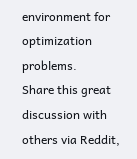environment for optimization problems.
Share this great discussion with others via Reddit,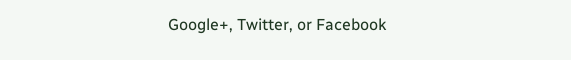Google+, Twitter, or Facebook